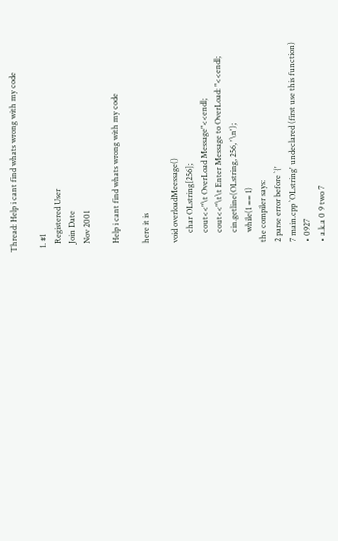Thread: Help i cant find whats wrong with my code

  1. #1
    Registered User
    Join Date
    Nov 2001

    Help i cant find whats wrong with my code

    here it is

    void overloadMeessage()
         char OLstring[256];
         cout<<"\t OverLoad Message"<<endl;
         cout<<"\t\t Enter Message to OverLoad: "<<endl;
         cin.getline(OLstring, 256, '\n');
         while(1 == 1)
    the compiler says:
    2 parse error before `{'
    7 main.cpp `OLstring' undeclared (first use this function)
    • 0927
    • a.k.a 0 9 two 7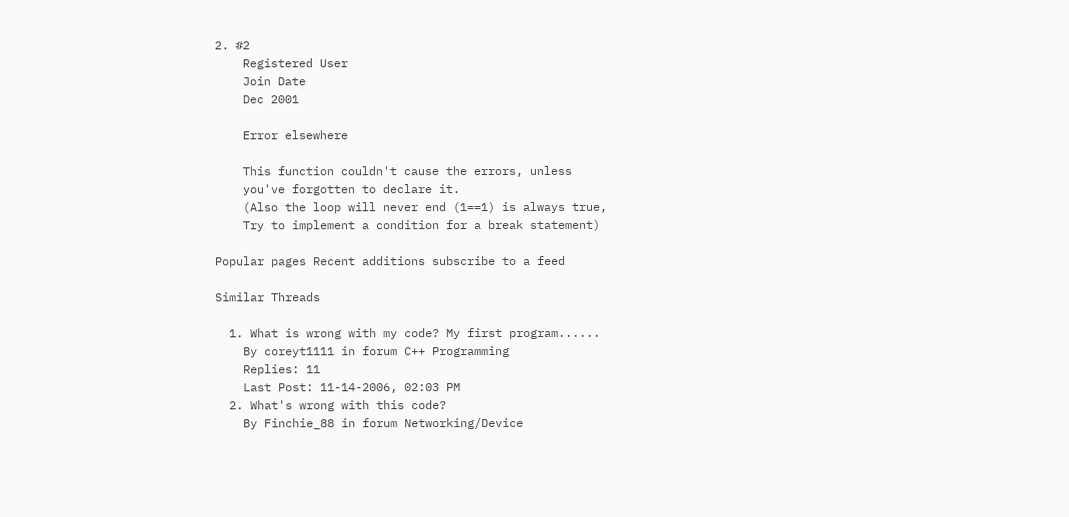2. #2
    Registered User
    Join Date
    Dec 2001

    Error elsewhere

    This function couldn't cause the errors, unless
    you've forgotten to declare it.
    (Also the loop will never end (1==1) is always true,
    Try to implement a condition for a break statement)

Popular pages Recent additions subscribe to a feed

Similar Threads

  1. What is wrong with my code? My first program......
    By coreyt1111 in forum C++ Programming
    Replies: 11
    Last Post: 11-14-2006, 02:03 PM
  2. What's wrong with this code?
    By Finchie_88 in forum Networking/Device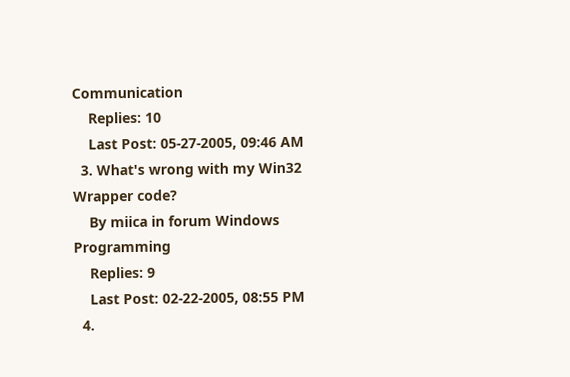Communication
    Replies: 10
    Last Post: 05-27-2005, 09:46 AM
  3. What's wrong with my Win32 Wrapper code?
    By miica in forum Windows Programming
    Replies: 9
    Last Post: 02-22-2005, 08:55 PM
  4.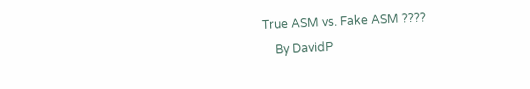True ASM vs. Fake ASM ????
    By DavidP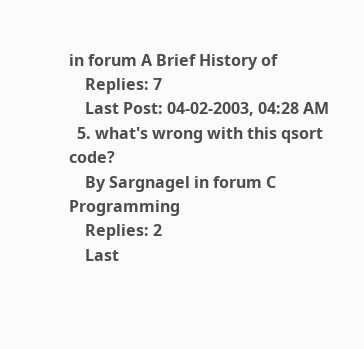in forum A Brief History of
    Replies: 7
    Last Post: 04-02-2003, 04:28 AM
  5. what's wrong with this qsort code?
    By Sargnagel in forum C Programming
    Replies: 2
    Last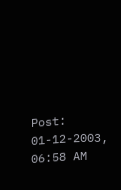Post: 01-12-2003, 06:58 AM